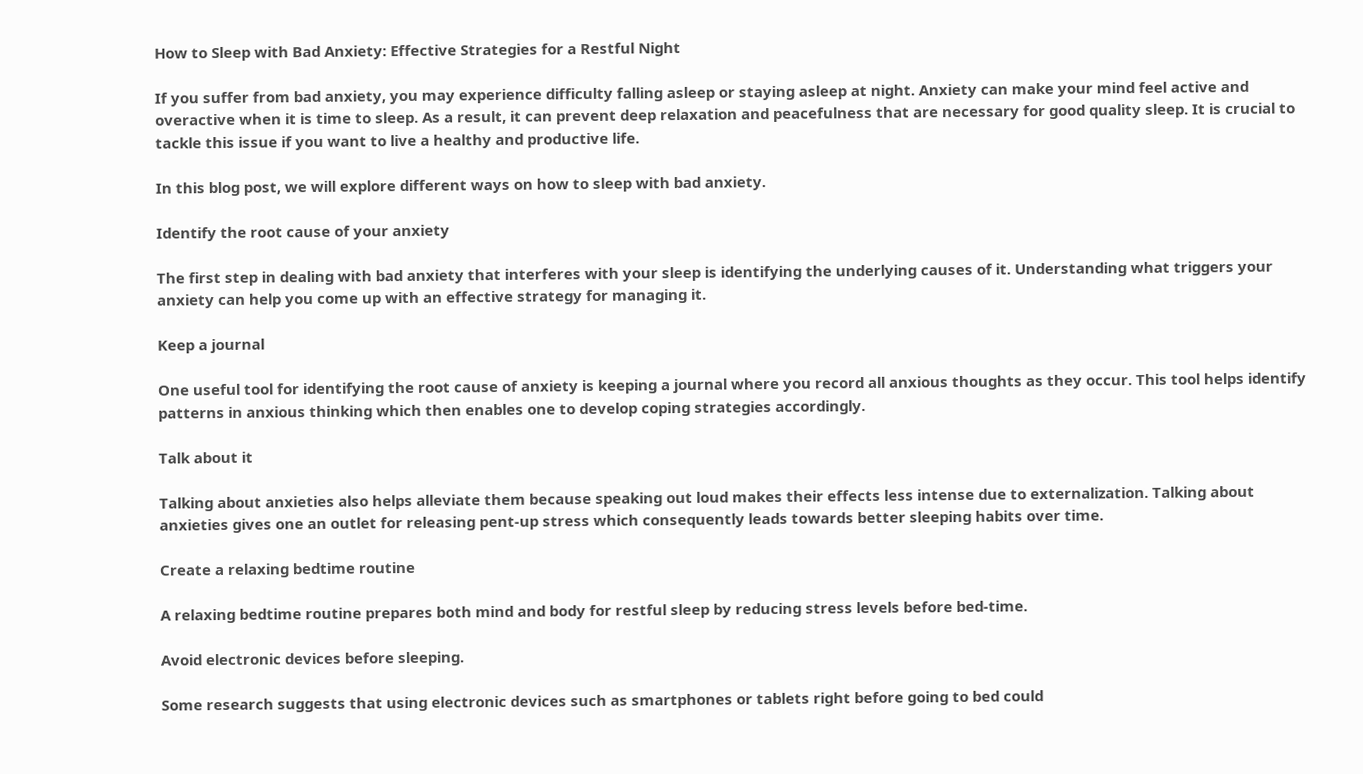How to Sleep with Bad Anxiety: Effective Strategies for a Restful Night

If you suffer from bad anxiety, you may experience difficulty falling asleep or staying asleep at night. Anxiety can make your mind feel active and overactive when it is time to sleep. As a result, it can prevent deep relaxation and peacefulness that are necessary for good quality sleep. It is crucial to tackle this issue if you want to live a healthy and productive life.

In this blog post, we will explore different ways on how to sleep with bad anxiety.

Identify the root cause of your anxiety

The first step in dealing with bad anxiety that interferes with your sleep is identifying the underlying causes of it. Understanding what triggers your anxiety can help you come up with an effective strategy for managing it.

Keep a journal

One useful tool for identifying the root cause of anxiety is keeping a journal where you record all anxious thoughts as they occur. This tool helps identify patterns in anxious thinking which then enables one to develop coping strategies accordingly.

Talk about it

Talking about anxieties also helps alleviate them because speaking out loud makes their effects less intense due to externalization. Talking about anxieties gives one an outlet for releasing pent-up stress which consequently leads towards better sleeping habits over time.

Create a relaxing bedtime routine

A relaxing bedtime routine prepares both mind and body for restful sleep by reducing stress levels before bed-time.

Avoid electronic devices before sleeping.

Some research suggests that using electronic devices such as smartphones or tablets right before going to bed could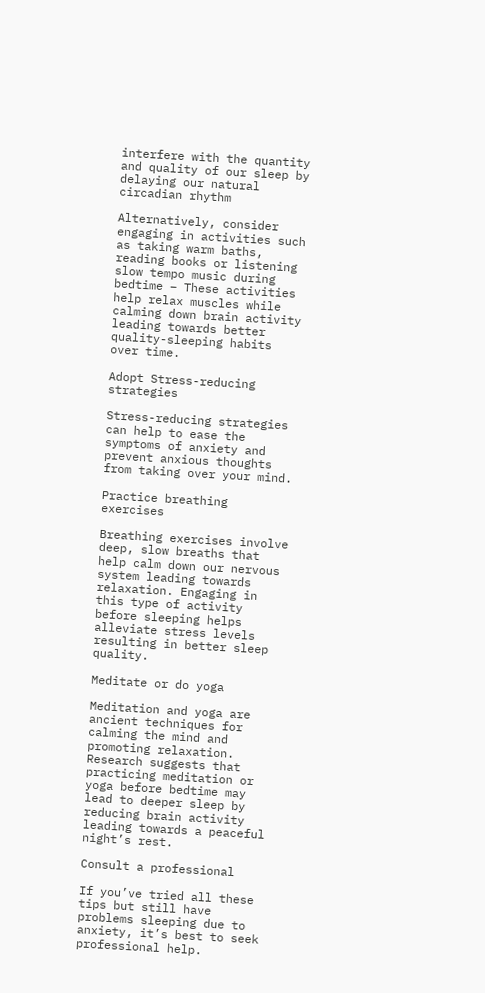interfere with the quantity and quality of our sleep by delaying our natural circadian rhythm

Alternatively, consider engaging in activities such as taking warm baths, reading books or listening slow tempo music during bedtime – These activities help relax muscles while calming down brain activity leading towards better quality-sleeping habits over time.

Adopt Stress-reducing strategies

Stress-reducing strategies can help to ease the symptoms of anxiety and prevent anxious thoughts from taking over your mind.

Practice breathing exercises

Breathing exercises involve deep, slow breaths that help calm down our nervous system leading towards relaxation. Engaging in this type of activity before sleeping helps alleviate stress levels resulting in better sleep quality.

Meditate or do yoga

Meditation and yoga are ancient techniques for calming the mind and promoting relaxation. Research suggests that practicing meditation or yoga before bedtime may lead to deeper sleep by reducing brain activity leading towards a peaceful night’s rest.

Consult a professional

If you’ve tried all these tips but still have problems sleeping due to anxiety, it’s best to seek professional help.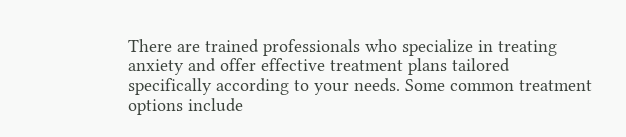There are trained professionals who specialize in treating anxiety and offer effective treatment plans tailored specifically according to your needs. Some common treatment options include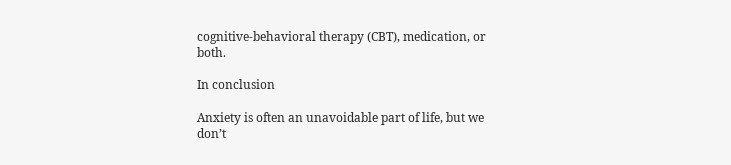cognitive-behavioral therapy (CBT), medication, or both.

In conclusion

Anxiety is often an unavoidable part of life, but we don’t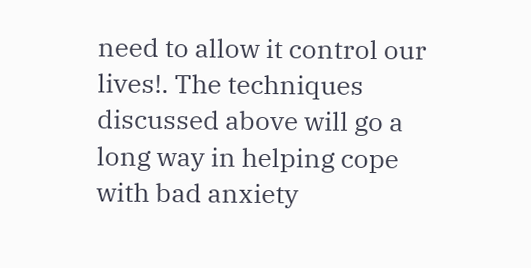need to allow it control our lives!. The techniques discussed above will go a long way in helping cope with bad anxiety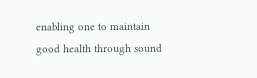enabling one to maintain good health through sound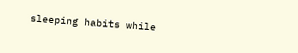sleeping habits while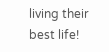living their best life!